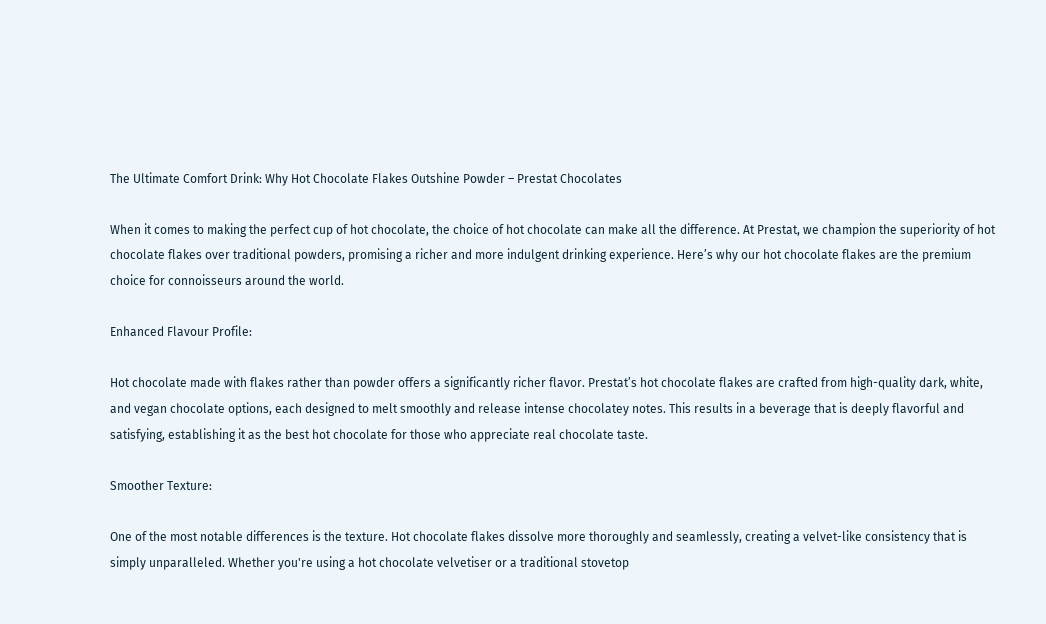The Ultimate Comfort Drink: Why Hot Chocolate Flakes Outshine Powder – Prestat Chocolates

When it comes to making the perfect cup of hot chocolate, the choice of hot chocolate can make all the difference. At Prestat, we champion the superiority of hot chocolate flakes over traditional powders, promising a richer and more indulgent drinking experience. Here’s why our hot chocolate flakes are the premium choice for connoisseurs around the world.

Enhanced Flavour Profile:

Hot chocolate made with flakes rather than powder offers a significantly richer flavor. Prestat’s hot chocolate flakes are crafted from high-quality dark, white, and vegan chocolate options, each designed to melt smoothly and release intense chocolatey notes. This results in a beverage that is deeply flavorful and satisfying, establishing it as the best hot chocolate for those who appreciate real chocolate taste.

Smoother Texture:

One of the most notable differences is the texture. Hot chocolate flakes dissolve more thoroughly and seamlessly, creating a velvet-like consistency that is simply unparalleled. Whether you're using a hot chocolate velvetiser or a traditional stovetop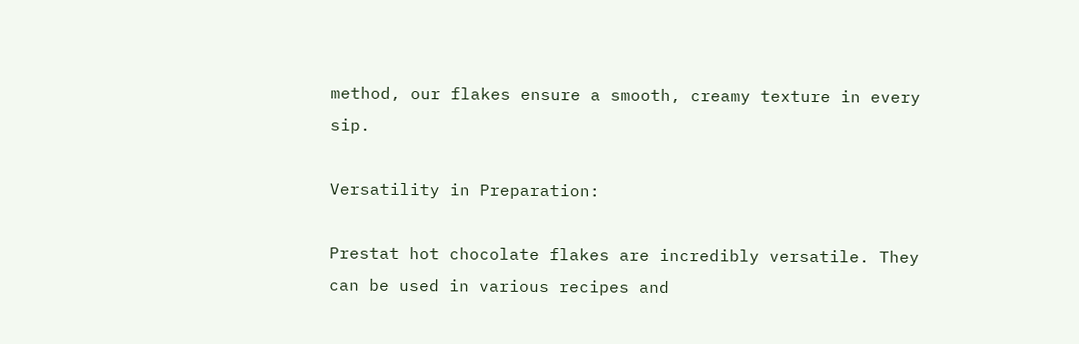method, our flakes ensure a smooth, creamy texture in every sip.

Versatility in Preparation:

Prestat hot chocolate flakes are incredibly versatile. They can be used in various recipes and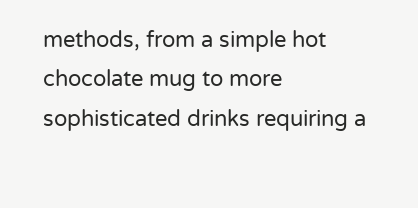methods, from a simple hot chocolate mug to more sophisticated drinks requiring a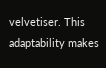velvetiser. This adaptability makes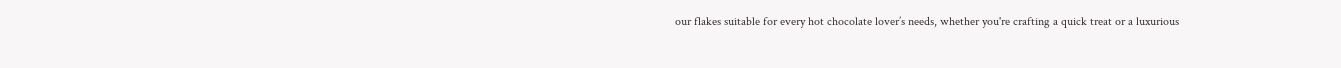our flakes suitable for every hot chocolate lover’s needs, whether you're crafting a quick treat or a luxurious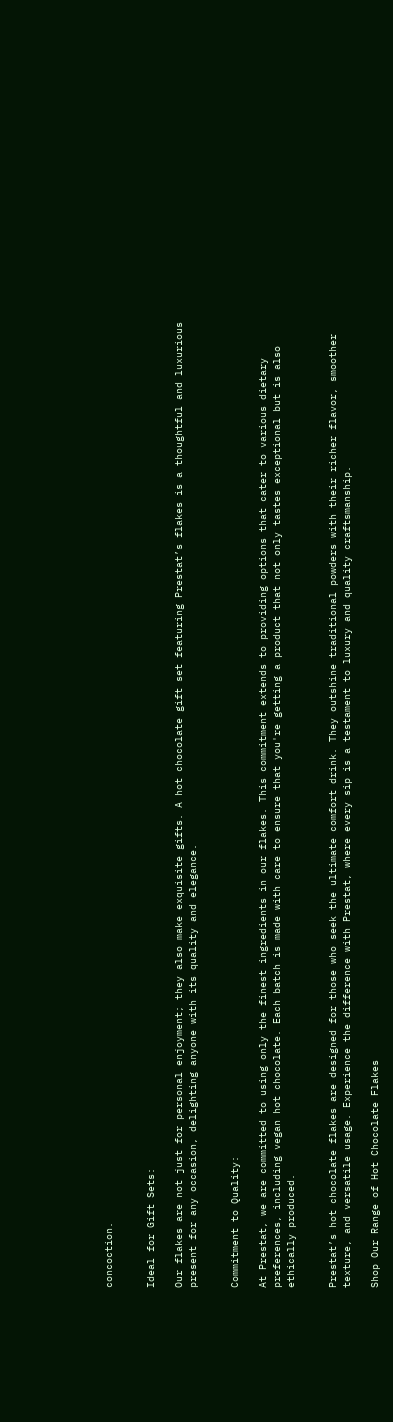concoction.


Ideal for Gift Sets:

Our flakes are not just for personal enjoyment; they also make exquisite gifts. A hot chocolate gift set featuring Prestat’s flakes is a thoughtful and luxurious present for any occasion, delighting anyone with its quality and elegance.


Commitment to Quality:

At Prestat, we are committed to using only the finest ingredients in our flakes. This commitment extends to providing options that cater to various dietary preferences, including vegan hot chocolate. Each batch is made with care to ensure that you're getting a product that not only tastes exceptional but is also ethically produced.


Prestat’s hot chocolate flakes are designed for those who seek the ultimate comfort drink. They outshine traditional powders with their richer flavor, smoother texture, and versatile usage. Experience the difference with Prestat, where every sip is a testament to luxury and quality craftsmanship.

Shop Our Range of Hot Chocolate Flakes